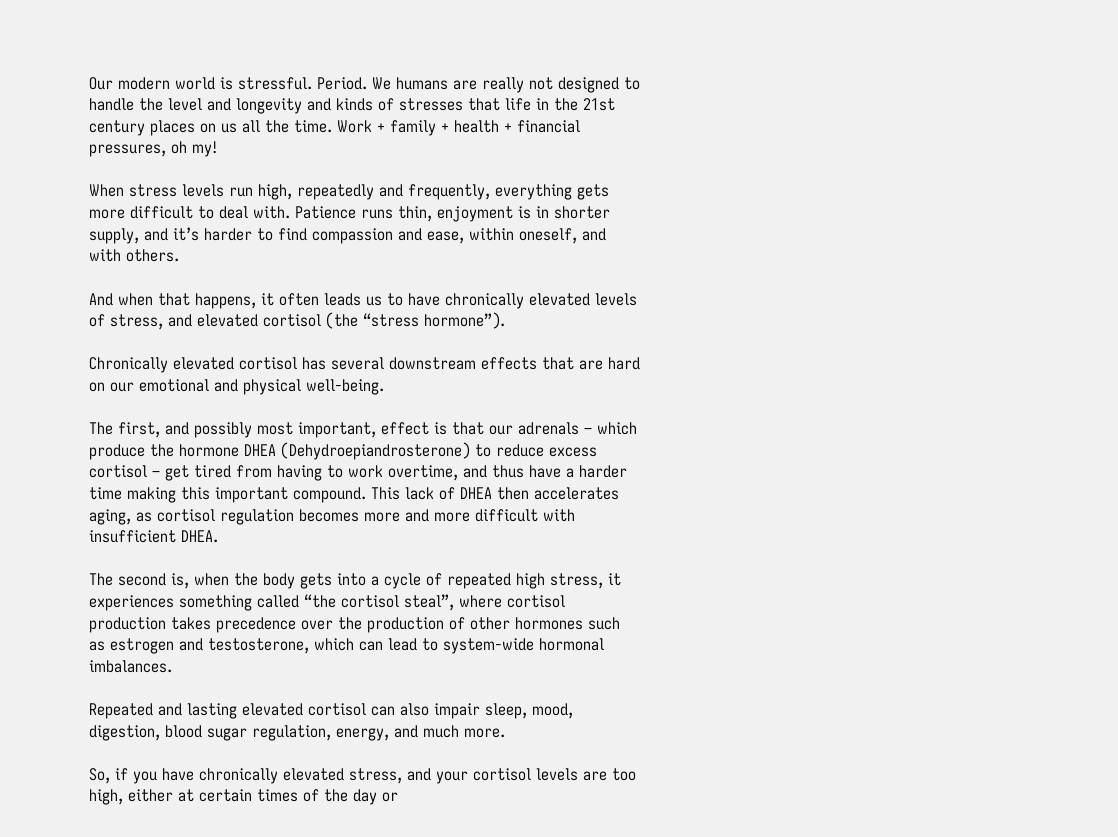Our modern world is stressful. Period. We humans are really not designed to handle the level and longevity and kinds of stresses that life in the 21st century places on us all the time. Work + family + health + financial pressures, oh my!

When stress levels run high, repeatedly and frequently, everything gets more difficult to deal with. Patience runs thin, enjoyment is in shorter supply, and it’s harder to find compassion and ease, within oneself, and with others.

And when that happens, it often leads us to have chronically elevated levels of stress, and elevated cortisol (the “stress hormone”).

Chronically elevated cortisol has several downstream effects that are hard on our emotional and physical well-being.

The first, and possibly most important, effect is that our adrenals – which produce the hormone DHEA (Dehydroepiandrosterone) to reduce excess cortisol – get tired from having to work overtime, and thus have a harder time making this important compound. This lack of DHEA then accelerates aging, as cortisol regulation becomes more and more difficult with insufficient DHEA.

The second is, when the body gets into a cycle of repeated high stress, it experiences something called “the cortisol steal”, where cortisol production takes precedence over the production of other hormones such as estrogen and testosterone, which can lead to system-wide hormonal imbalances.

Repeated and lasting elevated cortisol can also impair sleep, mood, digestion, blood sugar regulation, energy, and much more.

So, if you have chronically elevated stress, and your cortisol levels are too high, either at certain times of the day or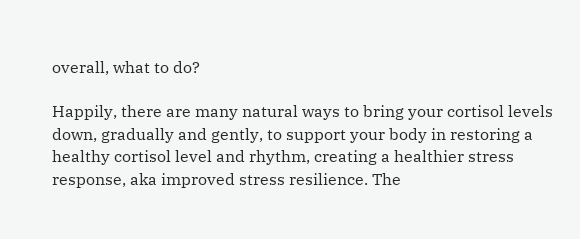overall, what to do?

Happily, there are many natural ways to bring your cortisol levels down, gradually and gently, to support your body in restoring a healthy cortisol level and rhythm, creating a healthier stress response, aka improved stress resilience. The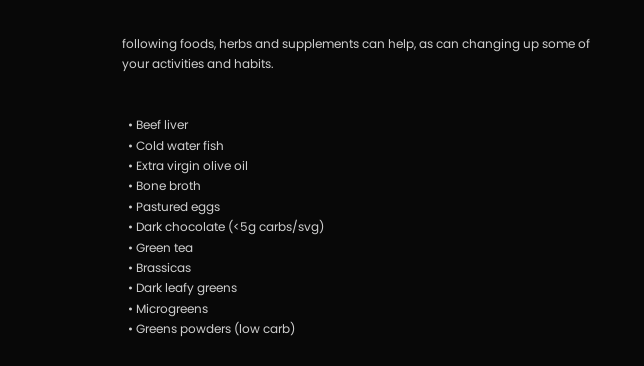following foods, herbs and supplements can help, as can changing up some of your activities and habits.


  • Beef liver
  • Cold water fish
  • Extra virgin olive oil
  • Bone broth
  • Pastured eggs
  • Dark chocolate (<5g carbs/svg)
  • Green tea
  • Brassicas
  • Dark leafy greens
  • Microgreens
  • Greens powders (low carb)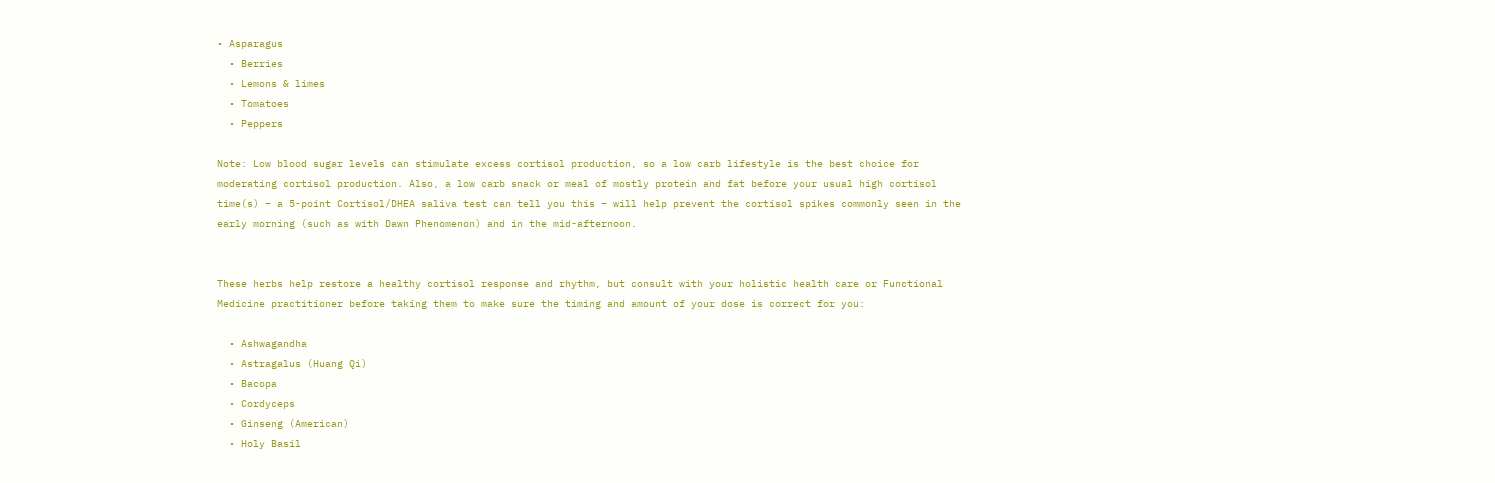• Asparagus
  • Berries
  • Lemons & limes
  • Tomatoes
  • Peppers

Note: Low blood sugar levels can stimulate excess cortisol production, so a low carb lifestyle is the best choice for moderating cortisol production. Also, a low carb snack or meal of mostly protein and fat before your usual high cortisol time(s) – a 5-point Cortisol/DHEA saliva test can tell you this – will help prevent the cortisol spikes commonly seen in the early morning (such as with Dawn Phenomenon) and in the mid-afternoon.


These herbs help restore a healthy cortisol response and rhythm, but consult with your holistic health care or Functional Medicine practitioner before taking them to make sure the timing and amount of your dose is correct for you:

  • Ashwagandha
  • Astragalus (Huang Qi)
  • Bacopa
  • Cordyceps
  • Ginseng (American)
  • Holy Basil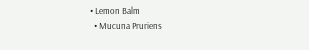• Lemon Balm
  • Mucuna Pruriens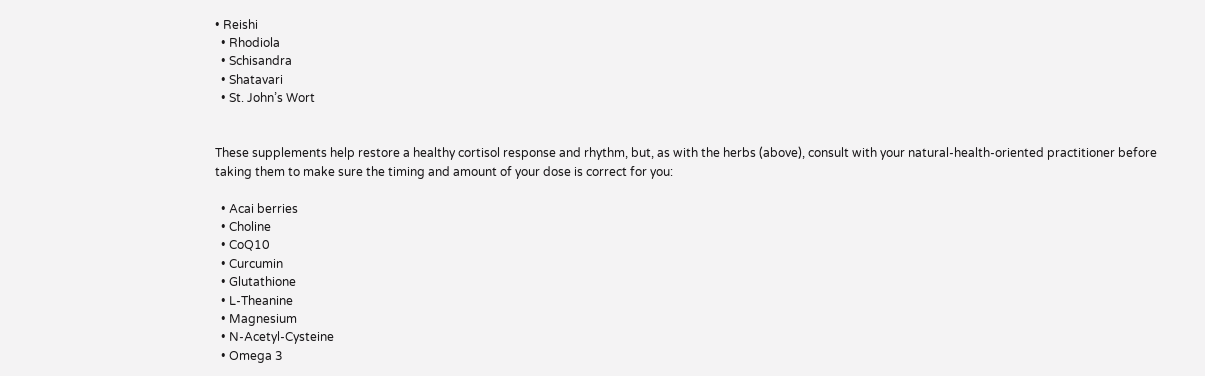• Reishi
  • Rhodiola
  • Schisandra
  • Shatavari
  • St. John’s Wort


These supplements help restore a healthy cortisol response and rhythm, but, as with the herbs (above), consult with your natural-health-oriented practitioner before taking them to make sure the timing and amount of your dose is correct for you:

  • Acai berries
  • Choline
  • CoQ10
  • Curcumin
  • Glutathione
  • L-Theanine
  • Magnesium
  • N-Acetyl-Cysteine
  • Omega 3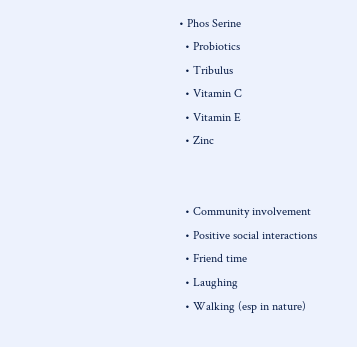• Phos Serine
  • Probiotics
  • Tribulus
  • Vitamin C
  • Vitamin E
  • Zinc


  • Community involvement
  • Positive social interactions
  • Friend time
  • Laughing
  • Walking (esp in nature)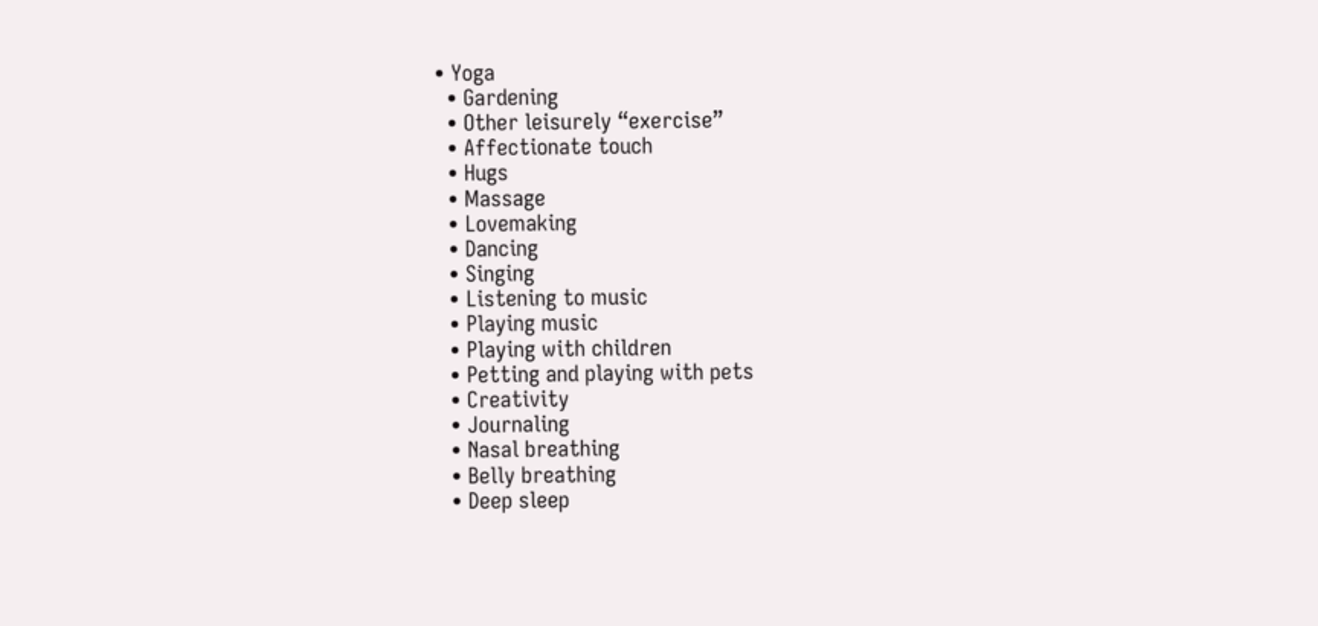• Yoga
  • Gardening
  • Other leisurely “exercise”
  • Affectionate touch
  • Hugs
  • Massage
  • Lovemaking
  • Dancing
  • Singing
  • Listening to music
  • Playing music
  • Playing with children
  • Petting and playing with pets
  • Creativity
  • Journaling
  • Nasal breathing
  • Belly breathing
  • Deep sleep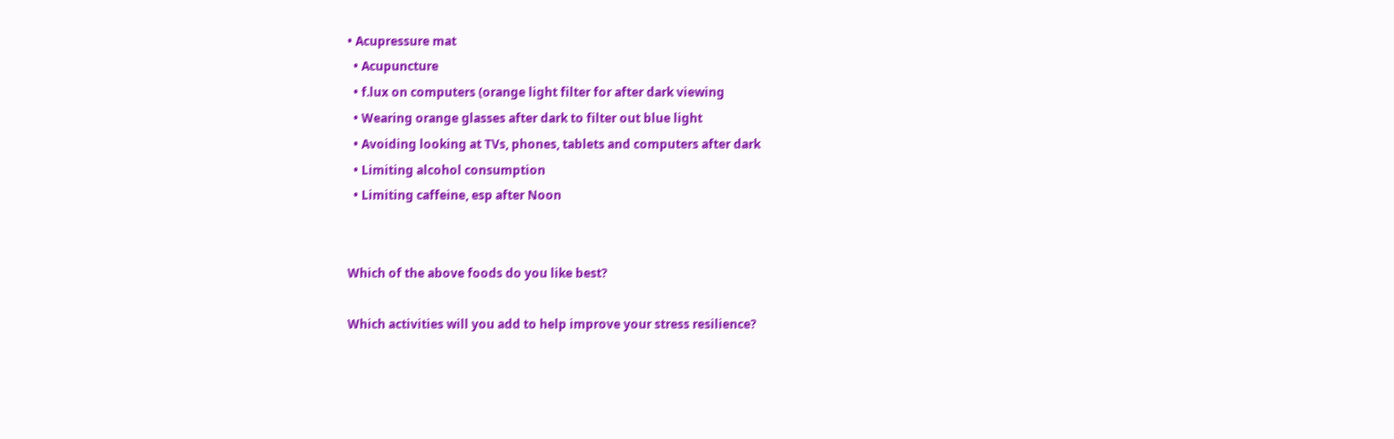• Acupressure mat
  • Acupuncture
  • f.lux on computers (orange light filter for after dark viewing
  • Wearing orange glasses after dark to filter out blue light
  • Avoiding looking at TVs, phones, tablets and computers after dark
  • Limiting alcohol consumption
  • Limiting caffeine, esp after Noon


Which of the above foods do you like best?

Which activities will you add to help improve your stress resilience?